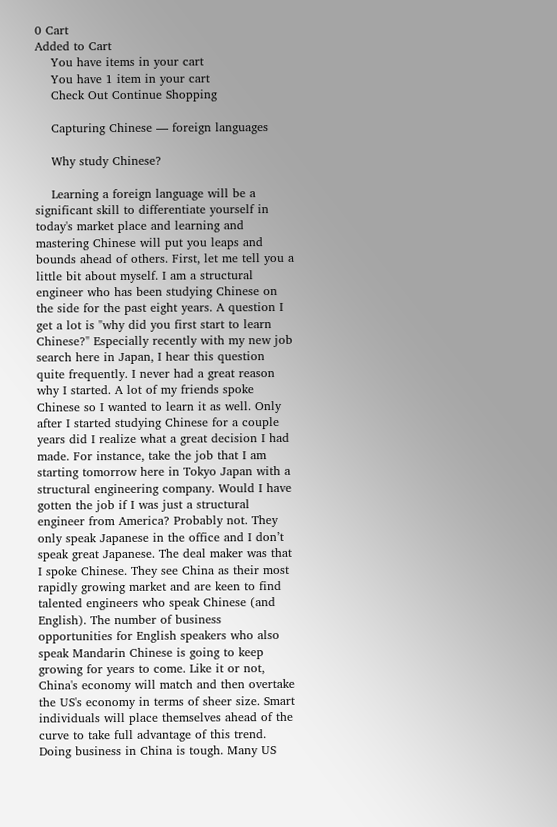0 Cart
Added to Cart
    You have items in your cart
    You have 1 item in your cart
    Check Out Continue Shopping

    Capturing Chinese — foreign languages

    Why study Chinese?

    Learning a foreign language will be a significant skill to differentiate yourself in today's market place and learning and mastering Chinese will put you leaps and bounds ahead of others. First, let me tell you a little bit about myself. I am a structural engineer who has been studying Chinese on the side for the past eight years. A question I get a lot is "why did you first start to learn Chinese?" Especially recently with my new job search here in Japan, I hear this question quite frequently. I never had a great reason why I started. A lot of my friends spoke Chinese so I wanted to learn it as well. Only after I started studying Chinese for a couple years did I realize what a great decision I had made. For instance, take the job that I am starting tomorrow here in Tokyo Japan with a structural engineering company. Would I have gotten the job if I was just a structural engineer from America? Probably not. They only speak Japanese in the office and I don’t speak great Japanese. The deal maker was that I spoke Chinese. They see China as their most rapidly growing market and are keen to find talented engineers who speak Chinese (and English). The number of business opportunities for English speakers who also speak Mandarin Chinese is going to keep growing for years to come. Like it or not, China's economy will match and then overtake the US's economy in terms of sheer size. Smart individuals will place themselves ahead of the curve to take full advantage of this trend. Doing business in China is tough. Many US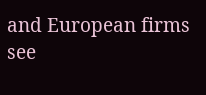and European firms see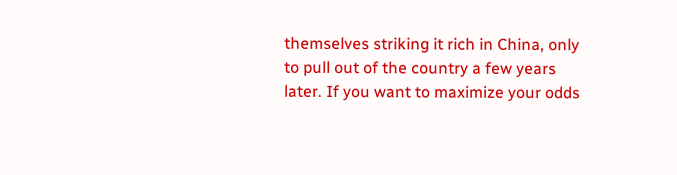themselves striking it rich in China, only to pull out of the country a few years later. If you want to maximize your odds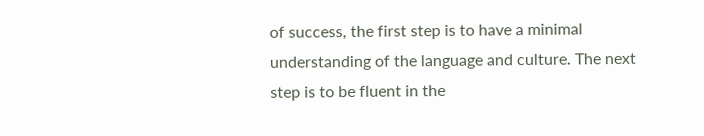of success, the first step is to have a minimal understanding of the language and culture. The next step is to be fluent in the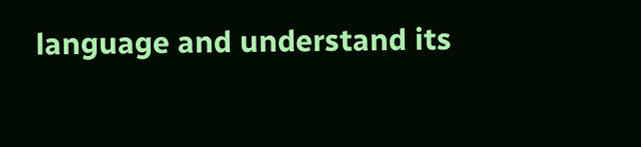language and understand its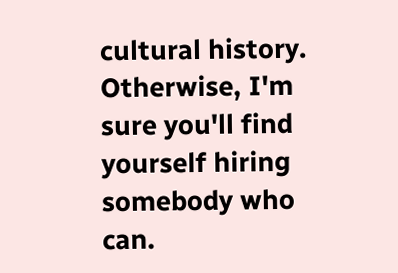cultural history. Otherwise, I'm sure you'll find yourself hiring somebody who can.